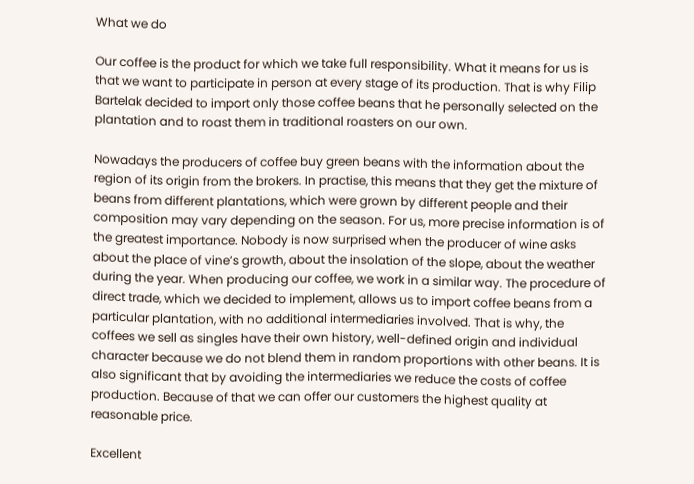What we do

Our coffee is the product for which we take full responsibility. What it means for us is that we want to participate in person at every stage of its production. That is why Filip Bartelak decided to import only those coffee beans that he personally selected on the plantation and to roast them in traditional roasters on our own.

Nowadays the producers of coffee buy green beans with the information about the region of its origin from the brokers. In practise, this means that they get the mixture of beans from different plantations, which were grown by different people and their composition may vary depending on the season. For us, more precise information is of the greatest importance. Nobody is now surprised when the producer of wine asks about the place of vine’s growth, about the insolation of the slope, about the weather during the year. When producing our coffee, we work in a similar way. The procedure of direct trade, which we decided to implement, allows us to import coffee beans from a particular plantation, with no additional intermediaries involved. That is why, the coffees we sell as singles have their own history, well-defined origin and individual character because we do not blend them in random proportions with other beans. It is also significant that by avoiding the intermediaries we reduce the costs of coffee production. Because of that we can offer our customers the highest quality at reasonable price.

Excellent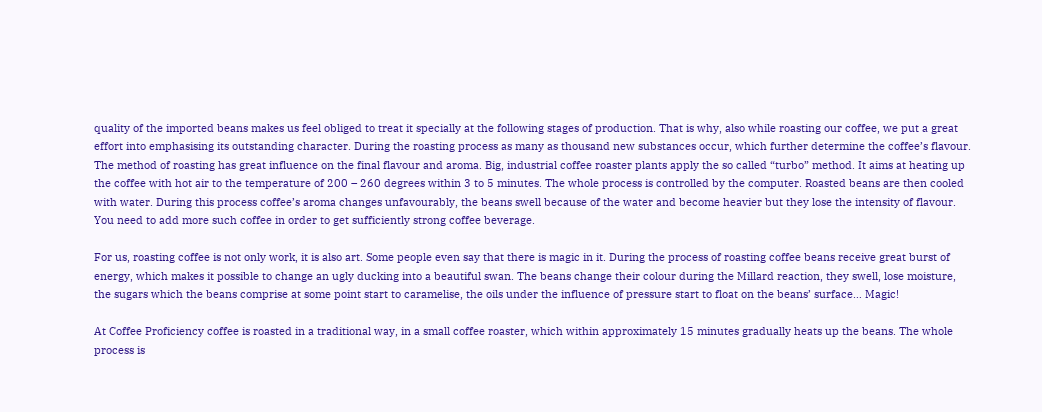quality of the imported beans makes us feel obliged to treat it specially at the following stages of production. That is why, also while roasting our coffee, we put a great effort into emphasising its outstanding character. During the roasting process as many as thousand new substances occur, which further determine the coffee’s flavour. The method of roasting has great influence on the final flavour and aroma. Big, industrial coffee roaster plants apply the so called “turbo” method. It aims at heating up the coffee with hot air to the temperature of 200 – 260 degrees within 3 to 5 minutes. The whole process is controlled by the computer. Roasted beans are then cooled with water. During this process coffee’s aroma changes unfavourably, the beans swell because of the water and become heavier but they lose the intensity of flavour. You need to add more such coffee in order to get sufficiently strong coffee beverage.

For us, roasting coffee is not only work, it is also art. Some people even say that there is magic in it. During the process of roasting coffee beans receive great burst of energy, which makes it possible to change an ugly ducking into a beautiful swan. The beans change their colour during the Millard reaction, they swell, lose moisture, the sugars which the beans comprise at some point start to caramelise, the oils under the influence of pressure start to float on the beans’ surface… Magic!

At Coffee Proficiency coffee is roasted in a traditional way, in a small coffee roaster, which within approximately 15 minutes gradually heats up the beans. The whole process is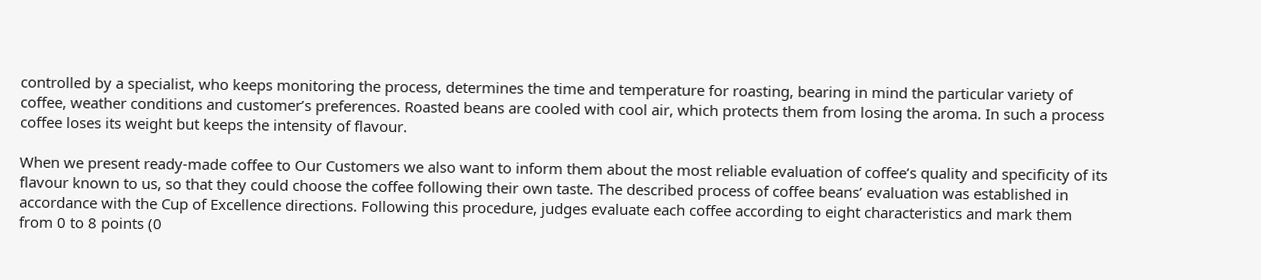controlled by a specialist, who keeps monitoring the process, determines the time and temperature for roasting, bearing in mind the particular variety of coffee, weather conditions and customer’s preferences. Roasted beans are cooled with cool air, which protects them from losing the aroma. In such a process coffee loses its weight but keeps the intensity of flavour.

When we present ready-made coffee to Our Customers we also want to inform them about the most reliable evaluation of coffee’s quality and specificity of its flavour known to us, so that they could choose the coffee following their own taste. The described process of coffee beans’ evaluation was established in accordance with the Cup of Excellence directions. Following this procedure, judges evaluate each coffee according to eight characteristics and mark them from 0 to 8 points (0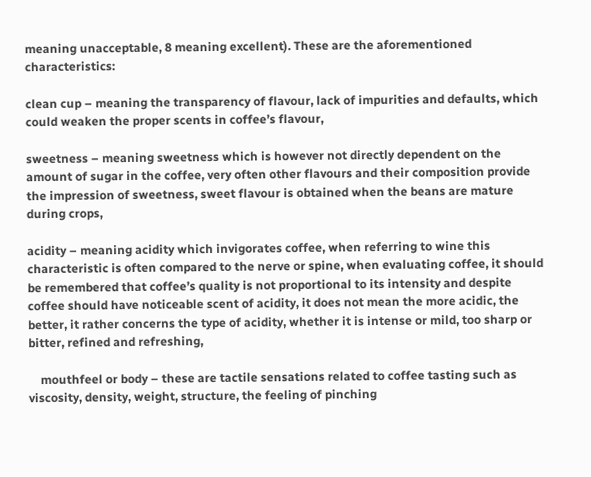meaning unacceptable, 8 meaning excellent). These are the aforementioned characteristics:

clean cup – meaning the transparency of flavour, lack of impurities and defaults, which could weaken the proper scents in coffee’s flavour,

sweetness – meaning sweetness which is however not directly dependent on the amount of sugar in the coffee, very often other flavours and their composition provide the impression of sweetness, sweet flavour is obtained when the beans are mature during crops,

acidity – meaning acidity which invigorates coffee, when referring to wine this characteristic is often compared to the nerve or spine, when evaluating coffee, it should be remembered that coffee’s quality is not proportional to its intensity and despite coffee should have noticeable scent of acidity, it does not mean the more acidic, the better, it rather concerns the type of acidity, whether it is intense or mild, too sharp or bitter, refined and refreshing,

    mouthfeel or body – these are tactile sensations related to coffee tasting such as viscosity, density, weight, structure, the feeling of pinching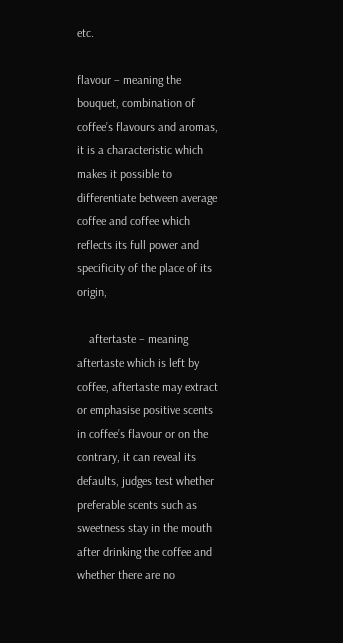etc.

flavour – meaning the bouquet, combination of coffee’s flavours and aromas, it is a characteristic which makes it possible to differentiate between average coffee and coffee which reflects its full power and specificity of the place of its origin,

    aftertaste – meaning aftertaste which is left by coffee, aftertaste may extract or emphasise positive scents in coffee’s flavour or on the contrary, it can reveal its defaults, judges test whether preferable scents such as sweetness stay in the mouth after drinking the coffee and whether there are no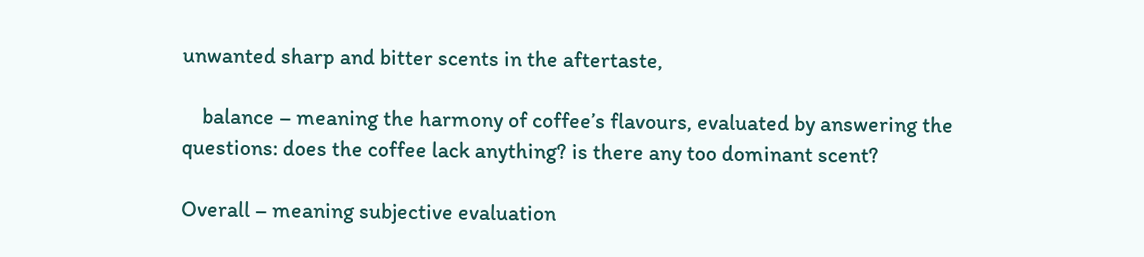unwanted sharp and bitter scents in the aftertaste,

    balance – meaning the harmony of coffee’s flavours, evaluated by answering the questions: does the coffee lack anything? is there any too dominant scent?

Overall – meaning subjective evaluation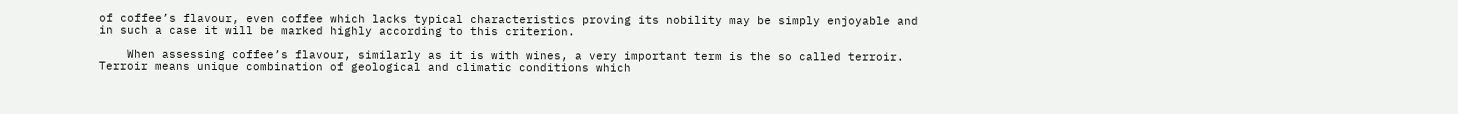of coffee’s flavour, even coffee which lacks typical characteristics proving its nobility may be simply enjoyable and in such a case it will be marked highly according to this criterion.

    When assessing coffee’s flavour, similarly as it is with wines, a very important term is the so called terroir. Terroir means unique combination of geological and climatic conditions which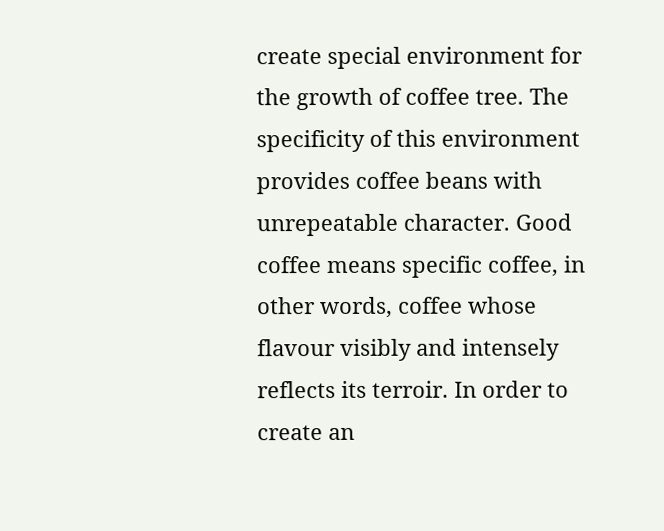create special environment for the growth of coffee tree. The specificity of this environment provides coffee beans with unrepeatable character. Good coffee means specific coffee, in other words, coffee whose flavour visibly and intensely reflects its terroir. In order to create an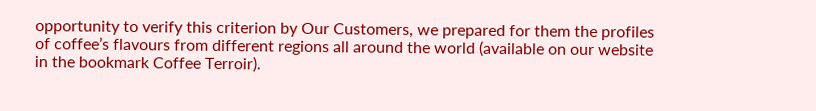opportunity to verify this criterion by Our Customers, we prepared for them the profiles of coffee’s flavours from different regions all around the world (available on our website in the bookmark Coffee Terroir).